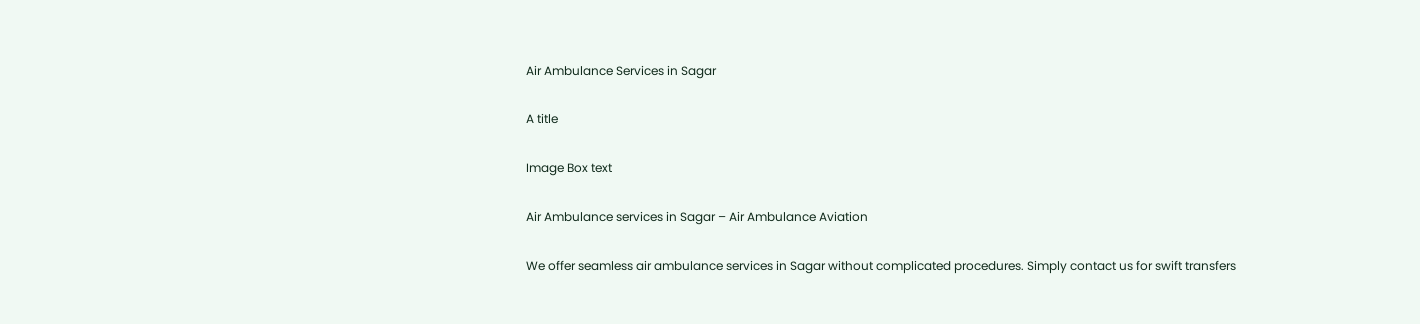Air Ambulance Services in Sagar

A title

Image Box text

Air Ambulance services in Sagar – Air Ambulance Aviation

We offer seamless air ambulance services in Sagar without complicated procedures. Simply contact us for swift transfers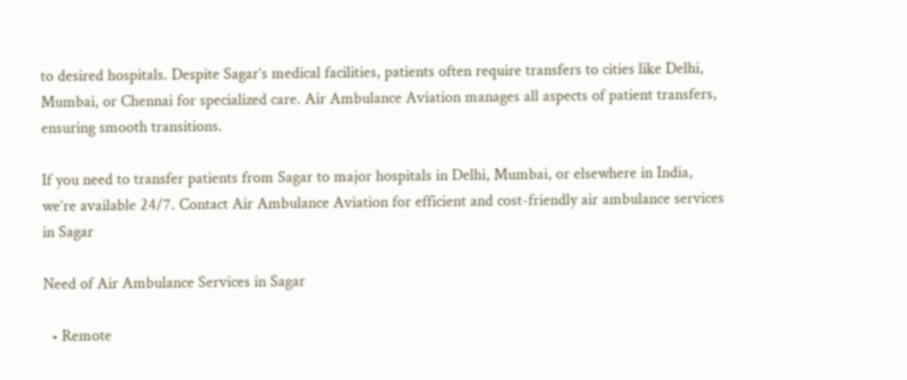to desired hospitals. Despite Sagar’s medical facilities, patients often require transfers to cities like Delhi, Mumbai, or Chennai for specialized care. Air Ambulance Aviation manages all aspects of patient transfers, ensuring smooth transitions.

If you need to transfer patients from Sagar to major hospitals in Delhi, Mumbai, or elsewhere in India, we’re available 24/7. Contact Air Ambulance Aviation for efficient and cost-friendly air ambulance services in Sagar

Need of Air Ambulance Services in Sagar

  • Remote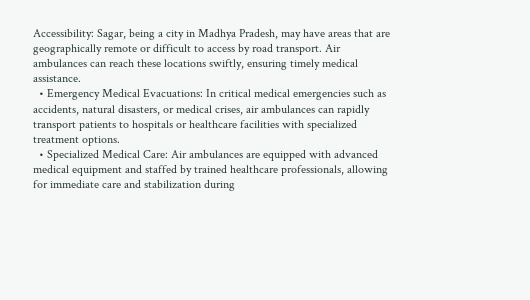Accessibility: Sagar, being a city in Madhya Pradesh, may have areas that are geographically remote or difficult to access by road transport. Air ambulances can reach these locations swiftly, ensuring timely medical assistance.
  • Emergency Medical Evacuations: In critical medical emergencies such as accidents, natural disasters, or medical crises, air ambulances can rapidly transport patients to hospitals or healthcare facilities with specialized treatment options.
  • Specialized Medical Care: Air ambulances are equipped with advanced medical equipment and staffed by trained healthcare professionals, allowing for immediate care and stabilization during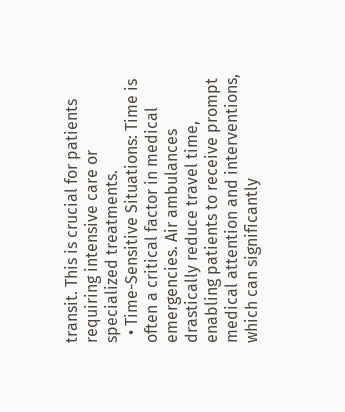transit. This is crucial for patients requiring intensive care or specialized treatments.
  • Time-Sensitive Situations: Time is often a critical factor in medical emergencies. Air ambulances drastically reduce travel time, enabling patients to receive prompt medical attention and interventions, which can significantly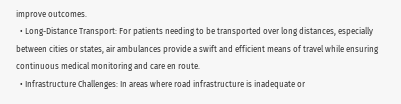improve outcomes.
  • Long-Distance Transport: For patients needing to be transported over long distances, especially between cities or states, air ambulances provide a swift and efficient means of travel while ensuring continuous medical monitoring and care en route.
  • Infrastructure Challenges: In areas where road infrastructure is inadequate or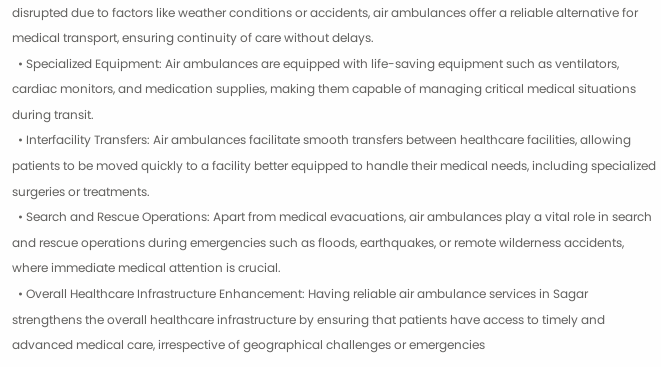disrupted due to factors like weather conditions or accidents, air ambulances offer a reliable alternative for medical transport, ensuring continuity of care without delays.
  • Specialized Equipment: Air ambulances are equipped with life-saving equipment such as ventilators, cardiac monitors, and medication supplies, making them capable of managing critical medical situations during transit.
  • Interfacility Transfers: Air ambulances facilitate smooth transfers between healthcare facilities, allowing patients to be moved quickly to a facility better equipped to handle their medical needs, including specialized surgeries or treatments.
  • Search and Rescue Operations: Apart from medical evacuations, air ambulances play a vital role in search and rescue operations during emergencies such as floods, earthquakes, or remote wilderness accidents, where immediate medical attention is crucial.
  • Overall Healthcare Infrastructure Enhancement: Having reliable air ambulance services in Sagar strengthens the overall healthcare infrastructure by ensuring that patients have access to timely and advanced medical care, irrespective of geographical challenges or emergencies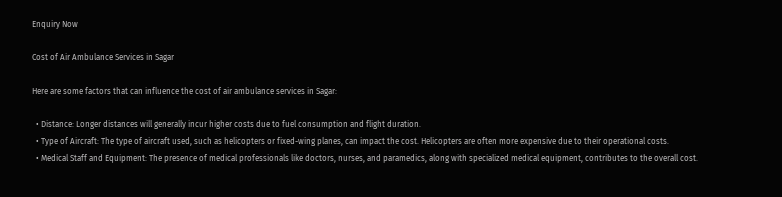Enquiry Now

Cost of Air Ambulance Services in Sagar

Here are some factors that can influence the cost of air ambulance services in Sagar:

  • Distance: Longer distances will generally incur higher costs due to fuel consumption and flight duration.
  • Type of Aircraft: The type of aircraft used, such as helicopters or fixed-wing planes, can impact the cost. Helicopters are often more expensive due to their operational costs.
  • Medical Staff and Equipment: The presence of medical professionals like doctors, nurses, and paramedics, along with specialized medical equipment, contributes to the overall cost.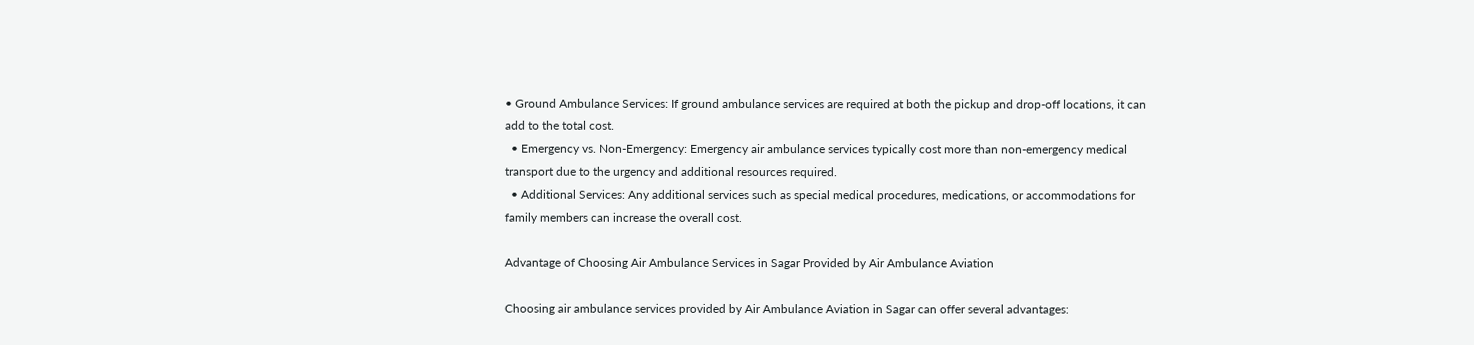• Ground Ambulance Services: If ground ambulance services are required at both the pickup and drop-off locations, it can add to the total cost.
  • Emergency vs. Non-Emergency: Emergency air ambulance services typically cost more than non-emergency medical transport due to the urgency and additional resources required.
  • Additional Services: Any additional services such as special medical procedures, medications, or accommodations for family members can increase the overall cost.

Advantage of Choosing Air Ambulance Services in Sagar Provided by Air Ambulance Aviation

Choosing air ambulance services provided by Air Ambulance Aviation in Sagar can offer several advantages: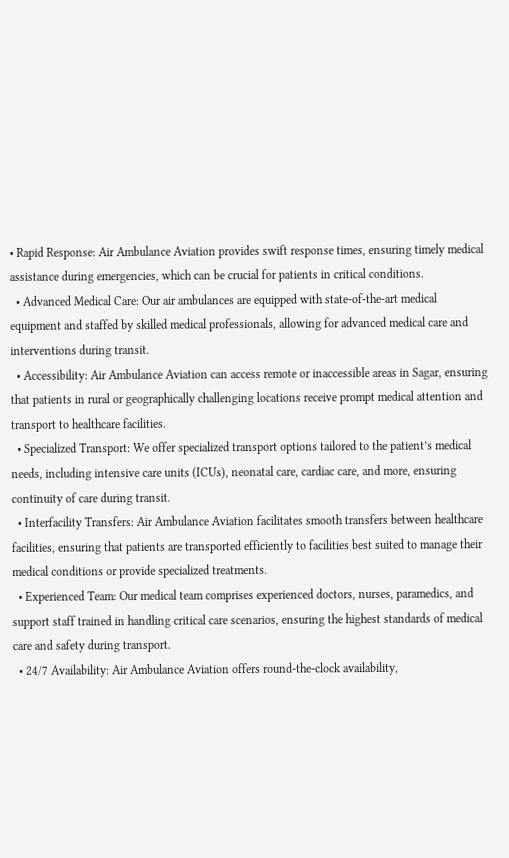• Rapid Response: Air Ambulance Aviation provides swift response times, ensuring timely medical assistance during emergencies, which can be crucial for patients in critical conditions.
  • Advanced Medical Care: Our air ambulances are equipped with state-of-the-art medical equipment and staffed by skilled medical professionals, allowing for advanced medical care and interventions during transit.
  • Accessibility: Air Ambulance Aviation can access remote or inaccessible areas in Sagar, ensuring that patients in rural or geographically challenging locations receive prompt medical attention and transport to healthcare facilities.
  • Specialized Transport: We offer specialized transport options tailored to the patient’s medical needs, including intensive care units (ICUs), neonatal care, cardiac care, and more, ensuring continuity of care during transit.
  • Interfacility Transfers: Air Ambulance Aviation facilitates smooth transfers between healthcare facilities, ensuring that patients are transported efficiently to facilities best suited to manage their medical conditions or provide specialized treatments.
  • Experienced Team: Our medical team comprises experienced doctors, nurses, paramedics, and support staff trained in handling critical care scenarios, ensuring the highest standards of medical care and safety during transport.
  • 24/7 Availability: Air Ambulance Aviation offers round-the-clock availability,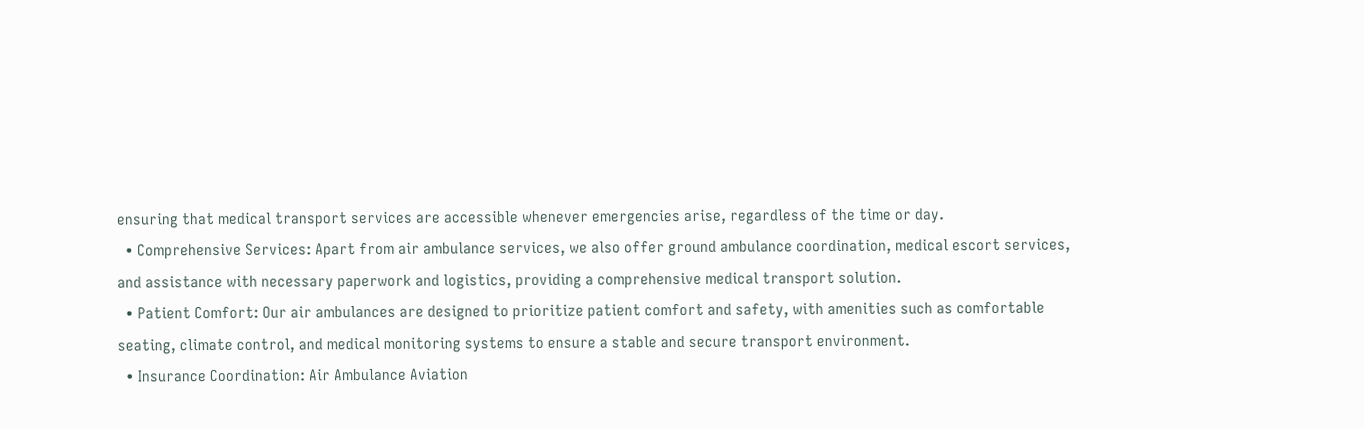ensuring that medical transport services are accessible whenever emergencies arise, regardless of the time or day.
  • Comprehensive Services: Apart from air ambulance services, we also offer ground ambulance coordination, medical escort services, and assistance with necessary paperwork and logistics, providing a comprehensive medical transport solution.
  • Patient Comfort: Our air ambulances are designed to prioritize patient comfort and safety, with amenities such as comfortable seating, climate control, and medical monitoring systems to ensure a stable and secure transport environment.
  • Insurance Coordination: Air Ambulance Aviation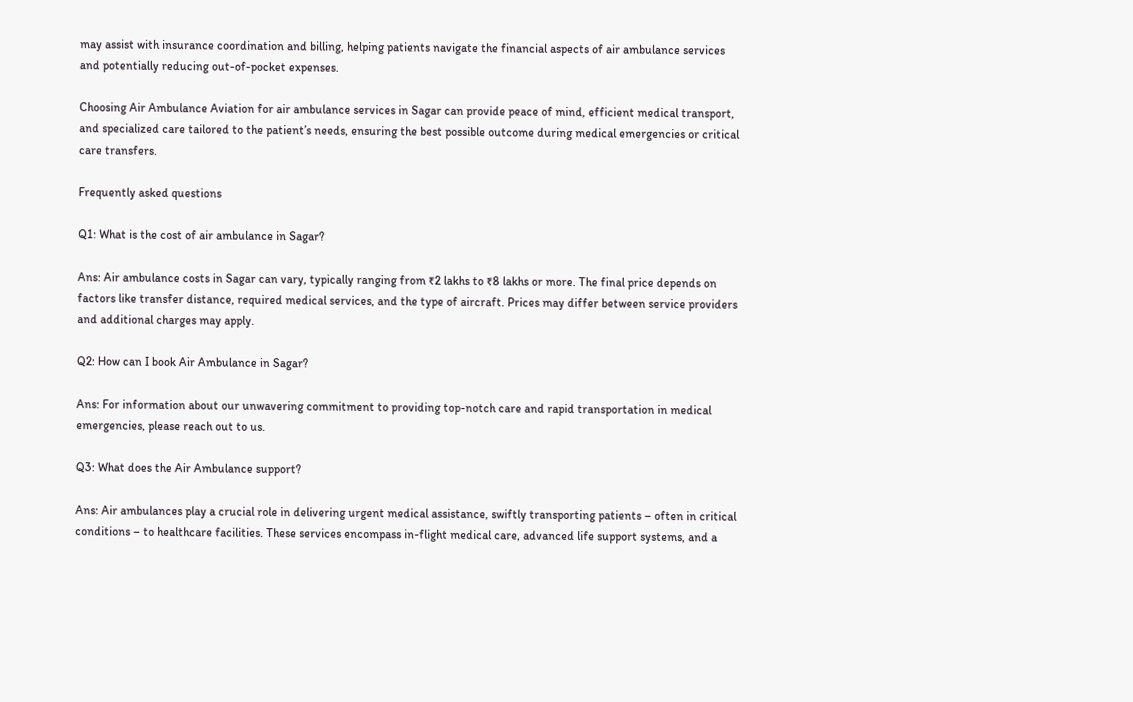may assist with insurance coordination and billing, helping patients navigate the financial aspects of air ambulance services and potentially reducing out-of-pocket expenses.

Choosing Air Ambulance Aviation for air ambulance services in Sagar can provide peace of mind, efficient medical transport, and specialized care tailored to the patient’s needs, ensuring the best possible outcome during medical emergencies or critical care transfers.

Frequently asked questions

Q1: What is the cost of air ambulance in Sagar?

Ans: Air ambulance costs in Sagar can vary, typically ranging from ₹2 lakhs to ₹8 lakhs or more. The final price depends on factors like transfer distance, required medical services, and the type of aircraft. Prices may differ between service providers and additional charges may apply.

Q2: How can I book Air Ambulance in Sagar?

Ans: For information about our unwavering commitment to providing top-notch care and rapid transportation in medical emergencies, please reach out to us.

Q3: What does the Air Ambulance support?

Ans: Air ambulances play a crucial role in delivering urgent medical assistance, swiftly transporting patients – often in critical conditions – to healthcare facilities. These services encompass in-flight medical care, advanced life support systems, and a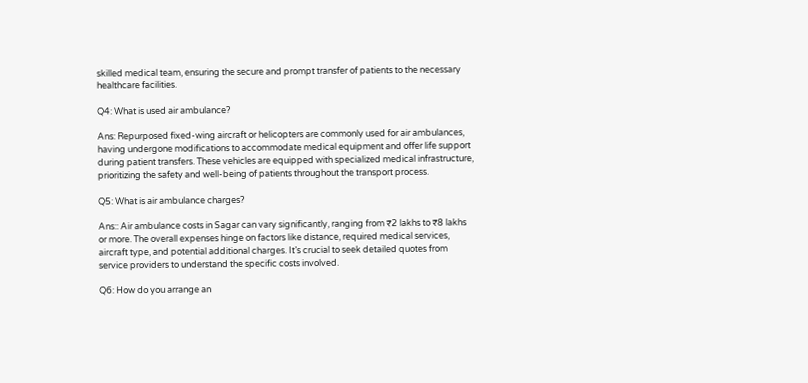skilled medical team, ensuring the secure and prompt transfer of patients to the necessary healthcare facilities.

Q4: What is used air ambulance?

Ans: Repurposed fixed-wing aircraft or helicopters are commonly used for air ambulances, having undergone modifications to accommodate medical equipment and offer life support during patient transfers. These vehicles are equipped with specialized medical infrastructure, prioritizing the safety and well-being of patients throughout the transport process.

Q5: What is air ambulance charges?

Ans:: Air ambulance costs in Sagar can vary significantly, ranging from ₹2 lakhs to ₹8 lakhs or more. The overall expenses hinge on factors like distance, required medical services, aircraft type, and potential additional charges. It’s crucial to seek detailed quotes from service providers to understand the specific costs involved.

Q6: How do you arrange an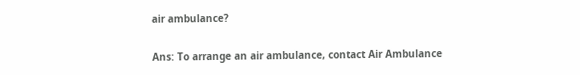air ambulance?

Ans: To arrange an air ambulance, contact Air Ambulance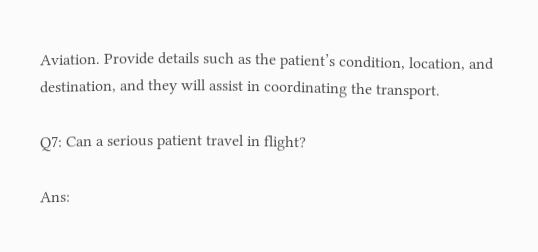Aviation. Provide details such as the patient’s condition, location, and destination, and they will assist in coordinating the transport.

Q7: Can a serious patient travel in flight?

Ans: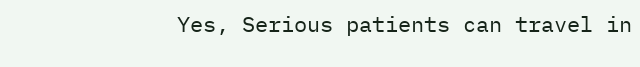Yes, Serious patients can travel in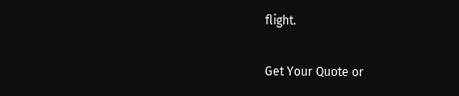flight.

Get Your Quote or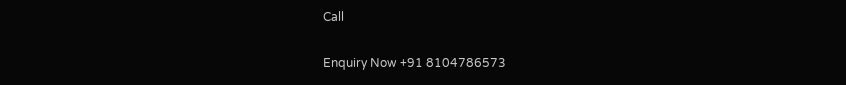Call

Enquiry Now +91 8104786573